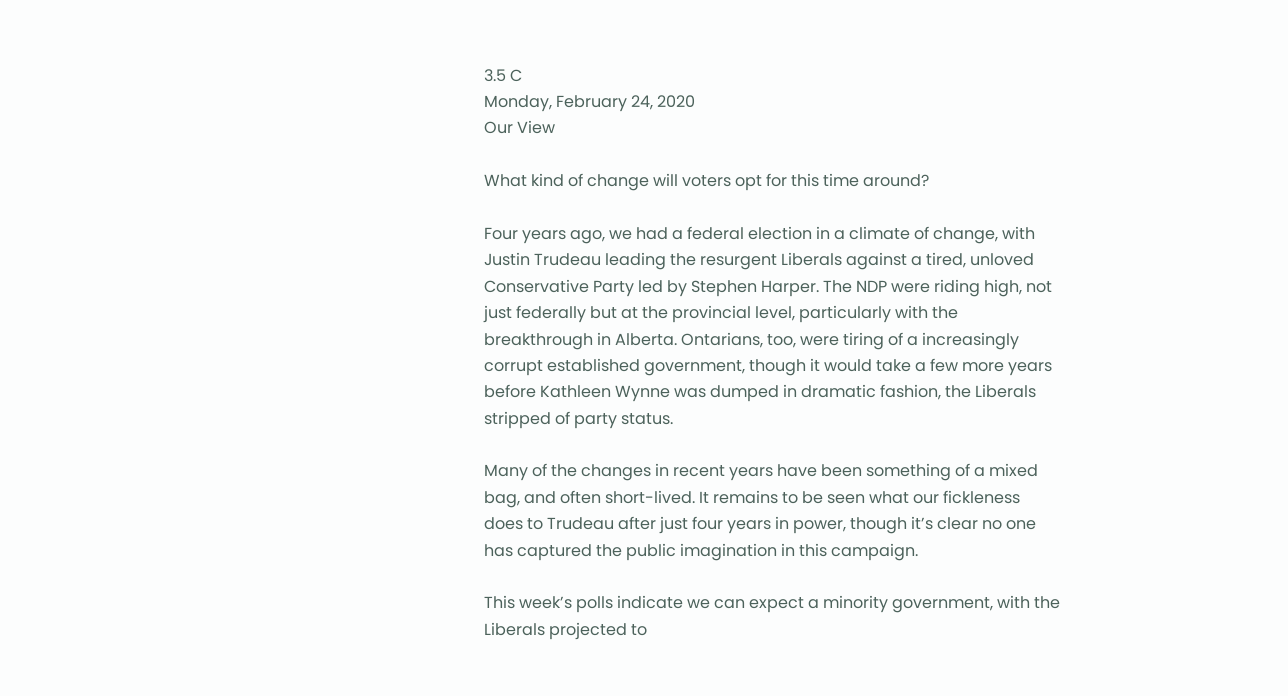3.5 C
Monday, February 24, 2020
Our View

What kind of change will voters opt for this time around?

Four years ago, we had a federal election in a climate of change, with Justin Trudeau leading the resurgent Liberals against a tired, unloved Conservative Party led by Stephen Harper. The NDP were riding high, not just federally but at the provincial level, particularly with the breakthrough in Alberta. Ontarians, too, were tiring of a increasingly corrupt established government, though it would take a few more years before Kathleen Wynne was dumped in dramatic fashion, the Liberals stripped of party status.

Many of the changes in recent years have been something of a mixed bag, and often short-lived. It remains to be seen what our fickleness does to Trudeau after just four years in power, though it’s clear no one has captured the public imagination in this campaign.

This week’s polls indicate we can expect a minority government, with the Liberals projected to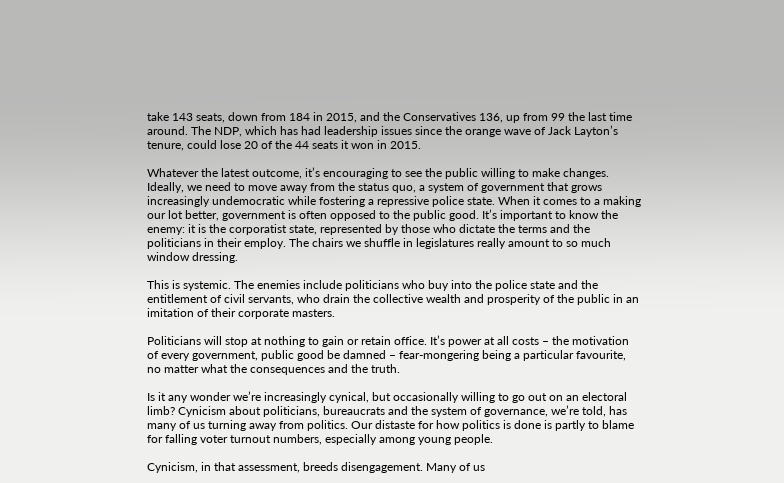take 143 seats, down from 184 in 2015, and the Conservatives 136, up from 99 the last time around. The NDP, which has had leadership issues since the orange wave of Jack Layton’s tenure, could lose 20 of the 44 seats it won in 2015.

Whatever the latest outcome, it’s encouraging to see the public willing to make changes. Ideally, we need to move away from the status quo, a system of government that grows increasingly undemocratic while fostering a repressive police state. When it comes to a making our lot better, government is often opposed to the public good. It’s important to know the enemy: it is the corporatist state, represented by those who dictate the terms and the politicians in their employ. The chairs we shuffle in legislatures really amount to so much window dressing.

This is systemic. The enemies include politicians who buy into the police state and the entitlement of civil servants, who drain the collective wealth and prosperity of the public in an imitation of their corporate masters.

Politicians will stop at nothing to gain or retain office. It’s power at all costs – the motivation of every government, public good be damned – fear-mongering being a particular favourite, no matter what the consequences and the truth.

Is it any wonder we’re increasingly cynical, but occasionally willing to go out on an electoral limb? Cynicism about politicians, bureaucrats and the system of governance, we’re told, has many of us turning away from politics. Our distaste for how politics is done is partly to blame for falling voter turnout numbers, especially among young people.

Cynicism, in that assessment, breeds disengagement. Many of us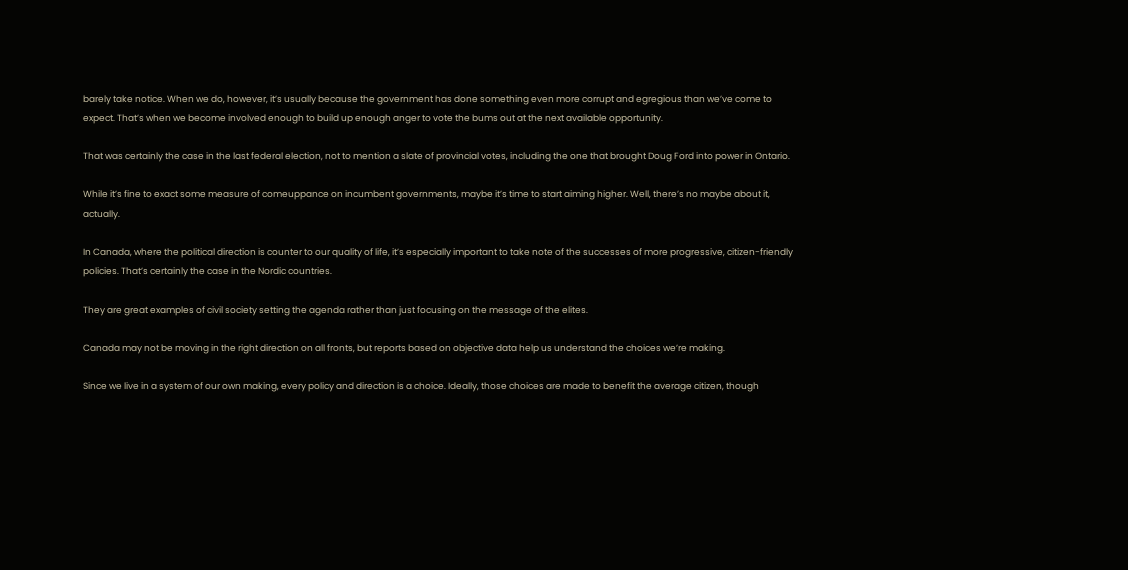barely take notice. When we do, however, it’s usually because the government has done something even more corrupt and egregious than we’ve come to expect. That’s when we become involved enough to build up enough anger to vote the bums out at the next available opportunity.

That was certainly the case in the last federal election, not to mention a slate of provincial votes, including the one that brought Doug Ford into power in Ontario.

While it’s fine to exact some measure of comeuppance on incumbent governments, maybe it’s time to start aiming higher. Well, there’s no maybe about it, actually.

In Canada, where the political direction is counter to our quality of life, it’s especially important to take note of the successes of more progressive, citizen-friendly policies. That’s certainly the case in the Nordic countries.

They are great examples of civil society setting the agenda rather than just focusing on the message of the elites.

Canada may not be moving in the right direction on all fronts, but reports based on objective data help us understand the choices we’re making.

Since we live in a system of our own making, every policy and direction is a choice. Ideally, those choices are made to benefit the average citizen, though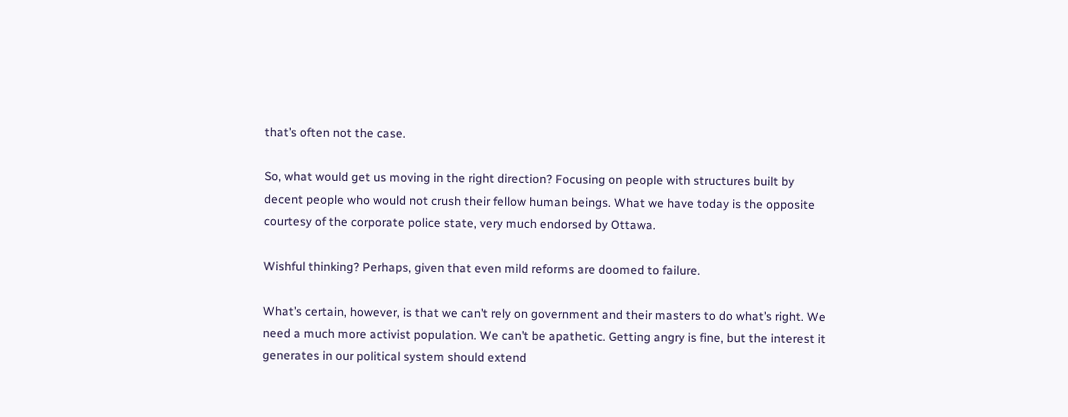that’s often not the case.

So, what would get us moving in the right direction? Focusing on people with structures built by decent people who would not crush their fellow human beings. What we have today is the opposite courtesy of the corporate police state, very much endorsed by Ottawa.

Wishful thinking? Perhaps, given that even mild reforms are doomed to failure.

What’s certain, however, is that we can’t rely on government and their masters to do what’s right. We need a much more activist population. We can’t be apathetic. Getting angry is fine, but the interest it generates in our political system should extend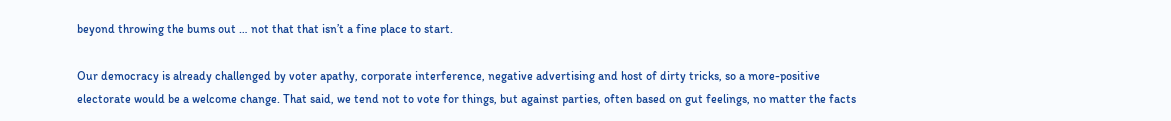beyond throwing the bums out … not that that isn’t a fine place to start.

Our democracy is already challenged by voter apathy, corporate interference, negative advertising and host of dirty tricks, so a more-positive electorate would be a welcome change. That said, we tend not to vote for things, but against parties, often based on gut feelings, no matter the facts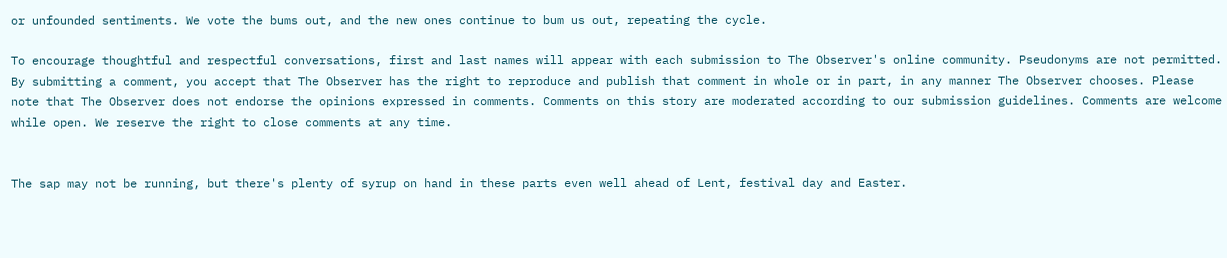or unfounded sentiments. We vote the bums out, and the new ones continue to bum us out, repeating the cycle.

To encourage thoughtful and respectful conversations, first and last names will appear with each submission to The Observer's online community. Pseudonyms are not permitted. By submitting a comment, you accept that The Observer has the right to reproduce and publish that comment in whole or in part, in any manner The Observer chooses. Please note that The Observer does not endorse the opinions expressed in comments. Comments on this story are moderated according to our submission guidelines. Comments are welcome while open. We reserve the right to close comments at any time.


The sap may not be running, but there's plenty of syrup on hand in these parts even well ahead of Lent, festival day and Easter.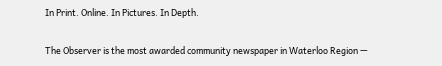In Print. Online. In Pictures. In Depth.

The Observer is the most awarded community newspaper in Waterloo Region —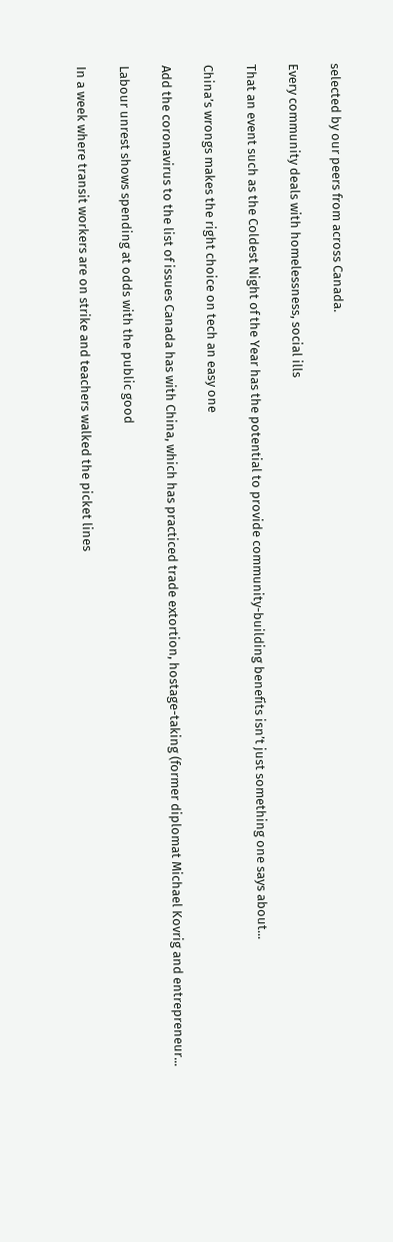selected by our peers from across Canada.

Every community deals with homelessness, social ills

That an event such as the Coldest Night of the Year has the potential to provide community-building benefits isn’t just something one says about...

China’s wrongs makes the right choice on tech an easy one

Add the coronavirus to the list of issues Canada has with China, which has practiced trade extortion, hostage-taking (former diplomat Michael Kovrig and entrepreneur...

Labour unrest shows spending at odds with the public good

In a week where transit workers are on strike and teachers walked the picket lines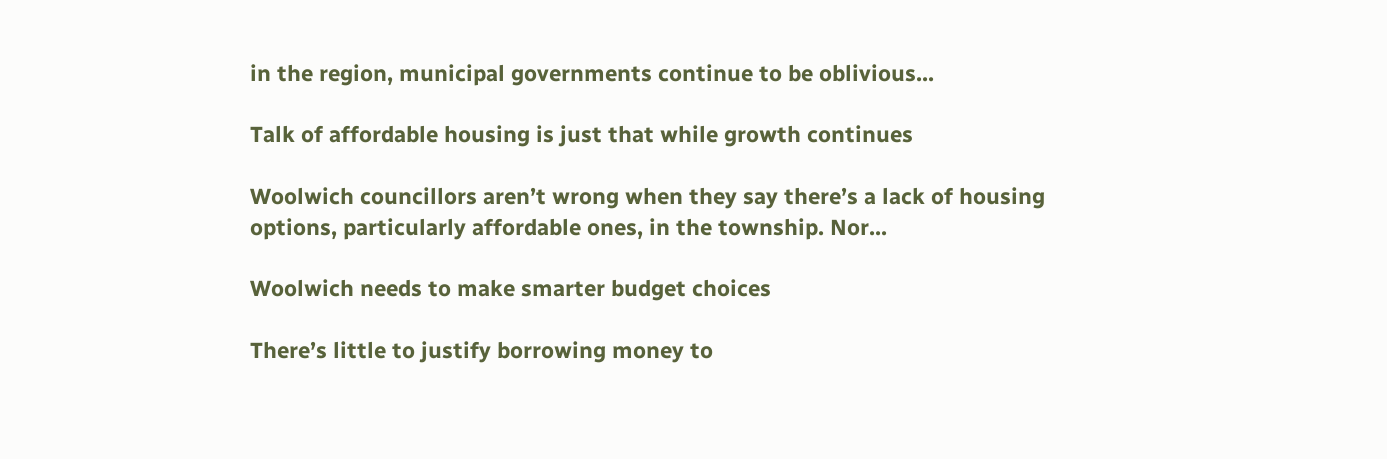in the region, municipal governments continue to be oblivious...

Talk of affordable housing is just that while growth continues

Woolwich councillors aren’t wrong when they say there’s a lack of housing options, particularly affordable ones, in the township. Nor...

Woolwich needs to make smarter budget choices

There’s little to justify borrowing money to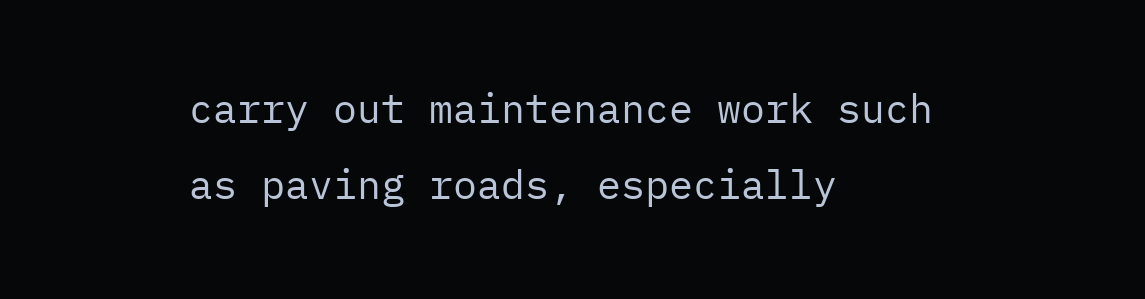carry out maintenance work such as paving roads, especially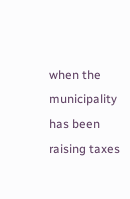when the municipality has been raising taxes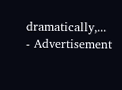dramatically,...
- Advertisement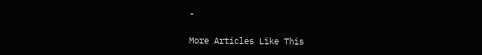-

More Articles Like This